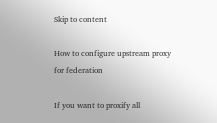Skip to content

How to configure upstream proxy for federation

If you want to proxify all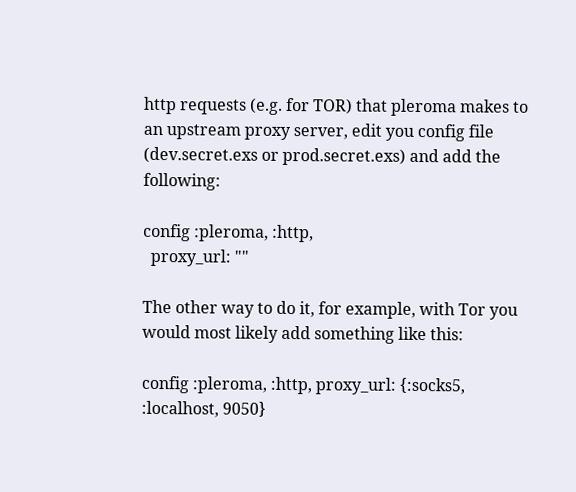http requests (e.g. for TOR) that pleroma makes to an upstream proxy server, edit you config file (dev.secret.exs or prod.secret.exs) and add the following:

config :pleroma, :http,
  proxy_url: ""

The other way to do it, for example, with Tor you would most likely add something like this:

config :pleroma, :http, proxy_url: {:socks5, :localhost, 9050}